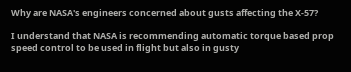Why are NASA's engineers concerned about gusts affecting the X-57?

I understand that NASA is recommending automatic torque based prop speed control to be used in flight but also in gusty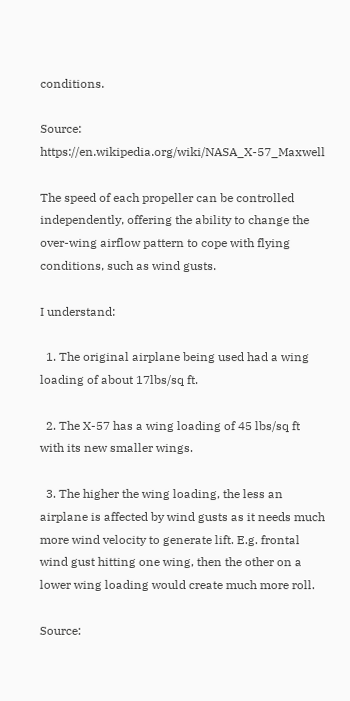conditions.

Source: https://en.wikipedia.org/wiki/NASA_X-57_Maxwell

The speed of each propeller can be controlled independently, offering the ability to change the over-wing airflow pattern to cope with flying conditions, such as wind gusts.

I understand:

  1. The original airplane being used had a wing loading of about 17lbs/sq ft.

  2. The X-57 has a wing loading of 45 lbs/sq ft with its new smaller wings.

  3. The higher the wing loading, the less an airplane is affected by wind gusts as it needs much more wind velocity to generate lift. E.g. frontal wind gust hitting one wing, then the other on a lower wing loading would create much more roll.

Source: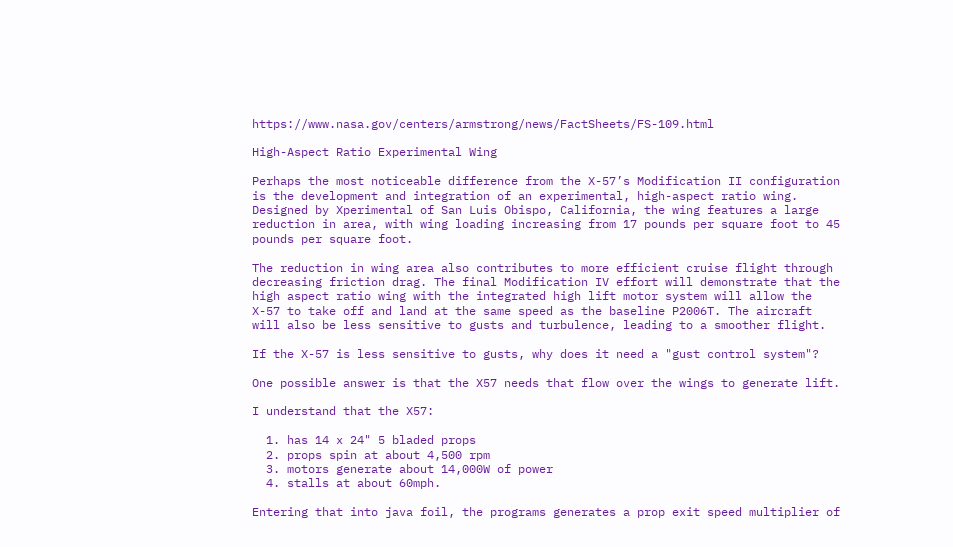https://www.nasa.gov/centers/armstrong/news/FactSheets/FS-109.html

High-Aspect Ratio Experimental Wing

Perhaps the most noticeable difference from the X-57’s Modification II configuration is the development and integration of an experimental, high-aspect ratio wing. Designed by Xperimental of San Luis Obispo, California, the wing features a large reduction in area, with wing loading increasing from 17 pounds per square foot to 45 pounds per square foot.

The reduction in wing area also contributes to more efficient cruise flight through decreasing friction drag. The final Modification IV effort will demonstrate that the high aspect ratio wing with the integrated high lift motor system will allow the X-57 to take off and land at the same speed as the baseline P2006T. The aircraft will also be less sensitive to gusts and turbulence, leading to a smoother flight.

If the X-57 is less sensitive to gusts, why does it need a "gust control system"?

One possible answer is that the X57 needs that flow over the wings to generate lift.

I understand that the X57:

  1. has 14 x 24" 5 bladed props
  2. props spin at about 4,500 rpm
  3. motors generate about 14,000W of power
  4. stalls at about 60mph.

Entering that into java foil, the programs generates a prop exit speed multiplier of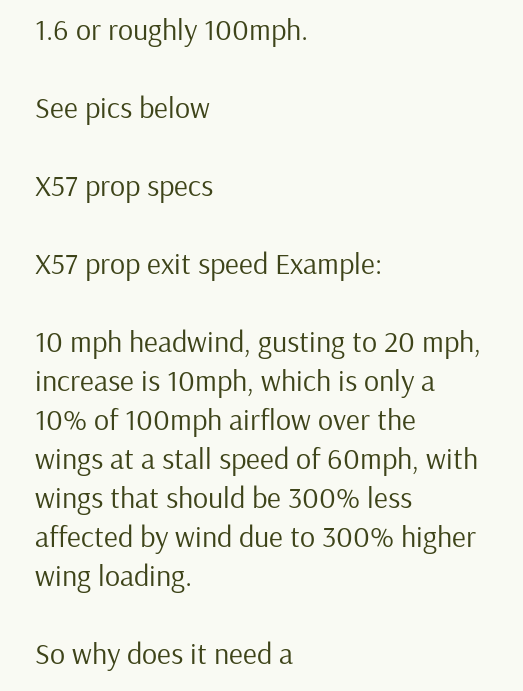1.6 or roughly 100mph.

See pics below

X57 prop specs

X57 prop exit speed Example:

10 mph headwind, gusting to 20 mph, increase is 10mph, which is only a 10% of 100mph airflow over the wings at a stall speed of 60mph, with wings that should be 300% less affected by wind due to 300% higher wing loading.

So why does it need a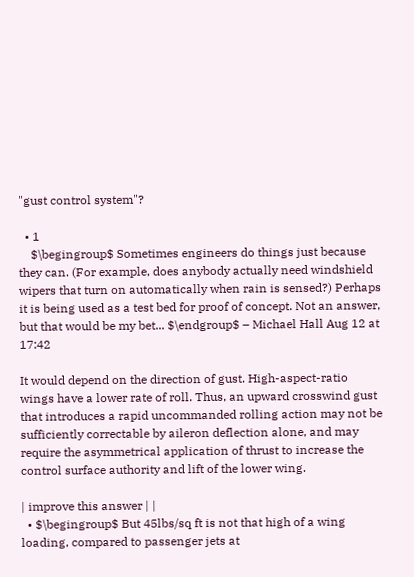"gust control system"?

  • 1
    $\begingroup$ Sometimes engineers do things just because they can. (For example, does anybody actually need windshield wipers that turn on automatically when rain is sensed?) Perhaps it is being used as a test bed for proof of concept. Not an answer, but that would be my bet... $\endgroup$ – Michael Hall Aug 12 at 17:42

It would depend on the direction of gust. High-aspect-ratio wings have a lower rate of roll. Thus, an upward crosswind gust that introduces a rapid uncommanded rolling action may not be sufficiently correctable by aileron deflection alone, and may require the asymmetrical application of thrust to increase the control surface authority and lift of the lower wing.

| improve this answer | |
  • $\begingroup$ But 45lbs/sq ft is not that high of a wing loading, compared to passenger jets at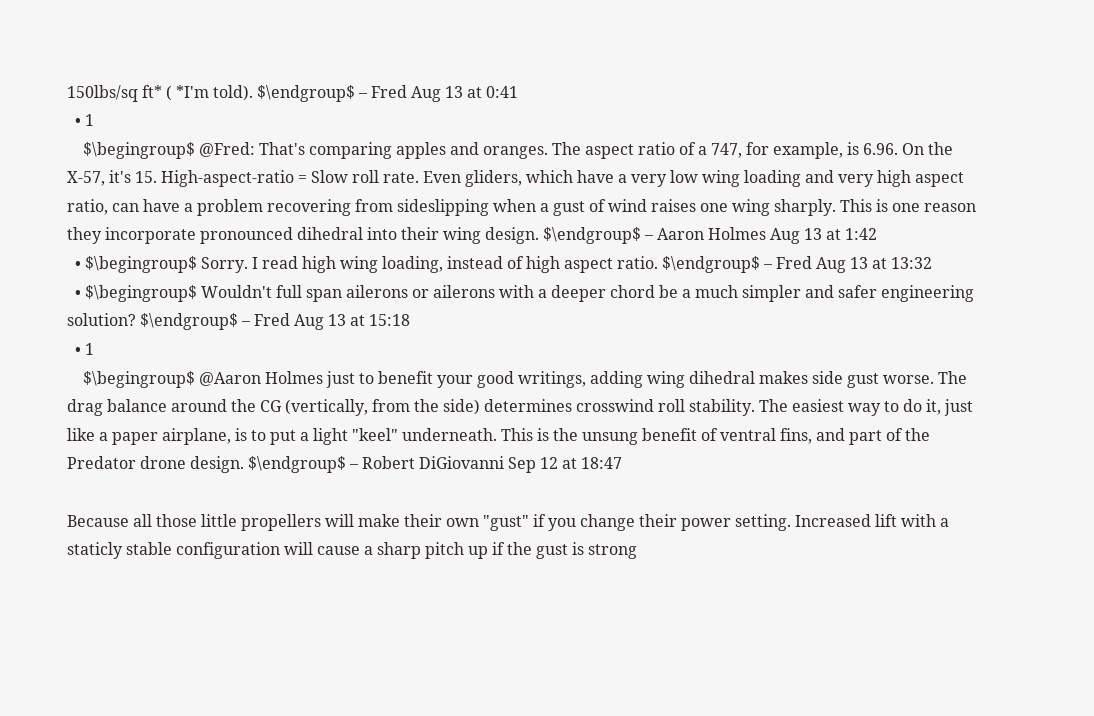150lbs/sq ft* ( *I'm told). $\endgroup$ – Fred Aug 13 at 0:41
  • 1
    $\begingroup$ @Fred: That's comparing apples and oranges. The aspect ratio of a 747, for example, is 6.96. On the X-57, it's 15. High-aspect-ratio = Slow roll rate. Even gliders, which have a very low wing loading and very high aspect ratio, can have a problem recovering from sideslipping when a gust of wind raises one wing sharply. This is one reason they incorporate pronounced dihedral into their wing design. $\endgroup$ – Aaron Holmes Aug 13 at 1:42
  • $\begingroup$ Sorry. I read high wing loading, instead of high aspect ratio. $\endgroup$ – Fred Aug 13 at 13:32
  • $\begingroup$ Wouldn't full span ailerons or ailerons with a deeper chord be a much simpler and safer engineering solution? $\endgroup$ – Fred Aug 13 at 15:18
  • 1
    $\begingroup$ @Aaron Holmes just to benefit your good writings, adding wing dihedral makes side gust worse. The drag balance around the CG (vertically, from the side) determines crosswind roll stability. The easiest way to do it, just like a paper airplane, is to put a light "keel" underneath. This is the unsung benefit of ventral fins, and part of the Predator drone design. $\endgroup$ – Robert DiGiovanni Sep 12 at 18:47

Because all those little propellers will make their own "gust" if you change their power setting. Increased lift with a staticly stable configuration will cause a sharp pitch up if the gust is strong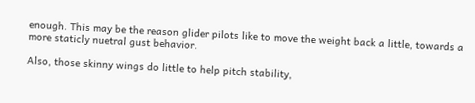enough. This may be the reason glider pilots like to move the weight back a little, towards a more staticly nuetral gust behavior.

Also, those skinny wings do little to help pitch stability,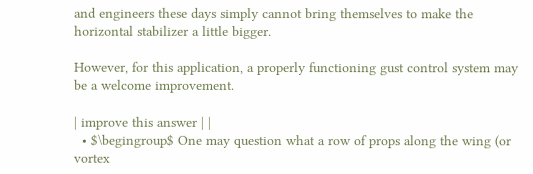and engineers these days simply cannot bring themselves to make the horizontal stabilizer a little bigger.

However, for this application, a properly functioning gust control system may be a welcome improvement.

| improve this answer | |
  • $\begingroup$ One may question what a row of props along the wing (or vortex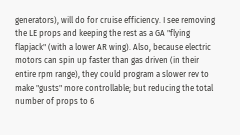generators), will do for cruise efficiency. I see removing the LE props and keeping the rest as a GA "flying flapjack" (with a lower AR wing). Also, because electric motors can spin up faster than gas driven (in their entire rpm range), they could program a slower rev to make "gusts" more controllable; but reducing the total number of props to 6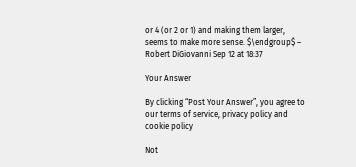or 4 (or 2 or 1) and making them larger, seems to make more sense. $\endgroup$ – Robert DiGiovanni Sep 12 at 18:37

Your Answer

By clicking “Post Your Answer”, you agree to our terms of service, privacy policy and cookie policy

Not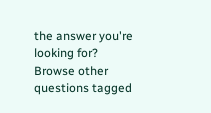the answer you're looking for? Browse other questions tagged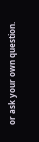or ask your own question.